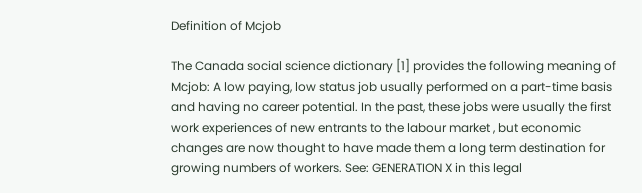Definition of Mcjob

The Canada social science dictionary [1] provides the following meaning of Mcjob: A low paying, low status job usually performed on a part-time basis and having no career potential. In the past, these jobs were usually the first work experiences of new entrants to the labour market , but economic changes are now thought to have made them a long term destination for growing numbers of workers. See: GENERATION X in this legal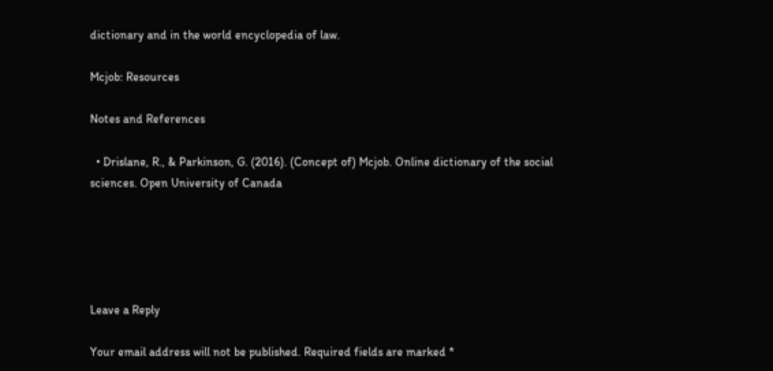dictionary and in the world encyclopedia of law.

Mcjob: Resources

Notes and References

  • Drislane, R., & Parkinson, G. (2016). (Concept of) Mcjob. Online dictionary of the social sciences. Open University of Canada





Leave a Reply

Your email address will not be published. Required fields are marked *